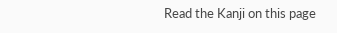Read the Kanji on this page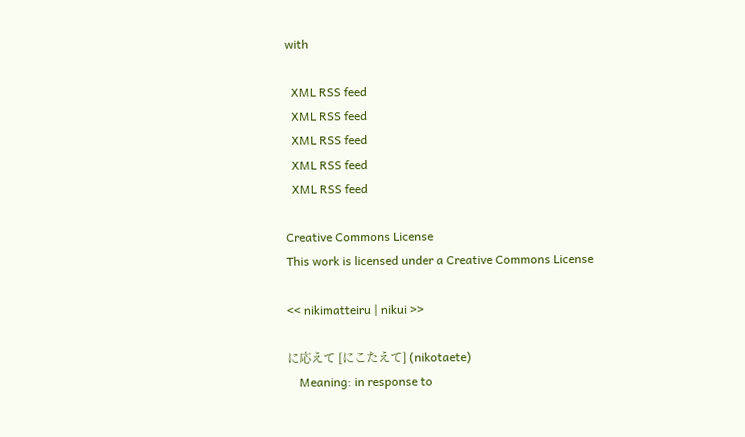with

  XML RSS feed
  XML RSS feed
  XML RSS feed
  XML RSS feed
  XML RSS feed

Creative Commons License
This work is licensed under a Creative Commons License

<< nikimatteiru | nikui >>

に応えて [にこたえて] (nikotaete)
    Meaning: in response to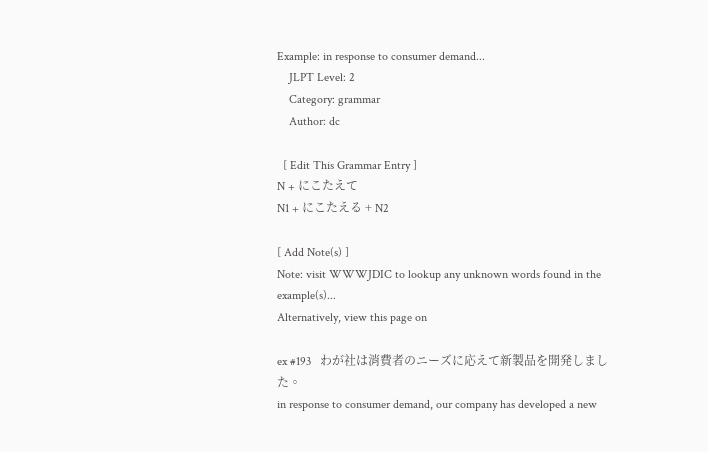Example: in response to consumer demand...
    JLPT Level: 2
    Category: grammar
    Author: dc

  [ Edit This Grammar Entry ]
N + にこたえて
N1 + にこたえる + N2

[ Add Note(s) ]
Note: visit WWWJDIC to lookup any unknown words found in the example(s)...
Alternatively, view this page on

ex #193   わが社は消費者のニーズに応えて新製品を開発しました。
in response to consumer demand, our company has developed a new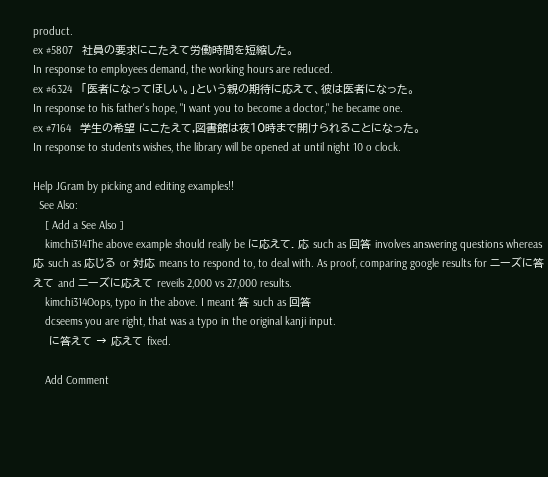product.
ex #5807   社員の要求にこたえて労働時間を短縮した。
In response to employees demand, the working hours are reduced.
ex #6324   「医者になってほしい。」という親の期待に応えて、彼は医者になった。
In response to his father's hope, "I want you to become a doctor," he became one.
ex #7164   学生の希望 にこたえて,図書館は夜10時まで開けられることになった。
In response to students wishes, the library will be opened at until night 10 o clock.

Help JGram by picking and editing examples!!
  See Also:
    [ Add a See Also ]
    kimchi314The above example should really be に応えて. 応 such as 回答 involves answering questions whereas 応 such as 応じる or 対応 means to respond to, to deal with. As proof, comparing google results for ニーズに答えて and ニーズに応えて reveils 2,000 vs 27,000 results.
    kimchi314Oops, typo in the above. I meant 答 such as 回答
    dcseems you are right, that was a typo in the original kanji input.
    に答えて → 応えて fixed.

    Add Comment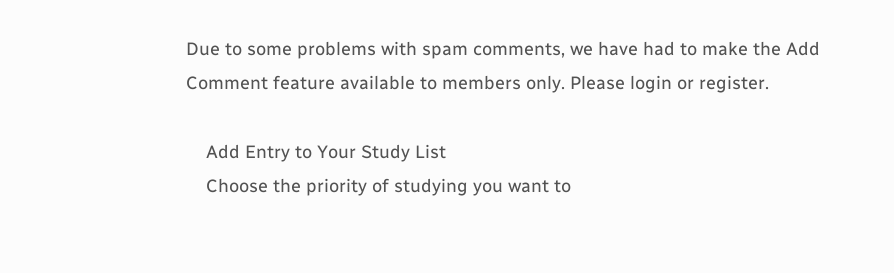Due to some problems with spam comments, we have had to make the Add Comment feature available to members only. Please login or register.

    Add Entry to Your Study List
    Choose the priority of studying you want to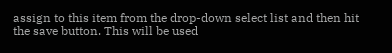assign to this item from the drop-down select list and then hit the save button. This will be used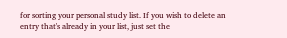for sorting your personal study list. If you wish to delete an entry that's already in your list, just set the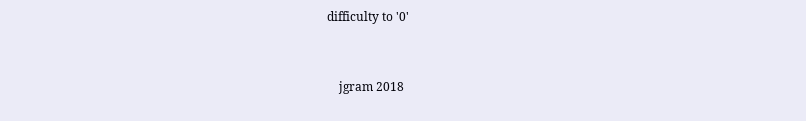difficulty to '0'


    jgram 2018